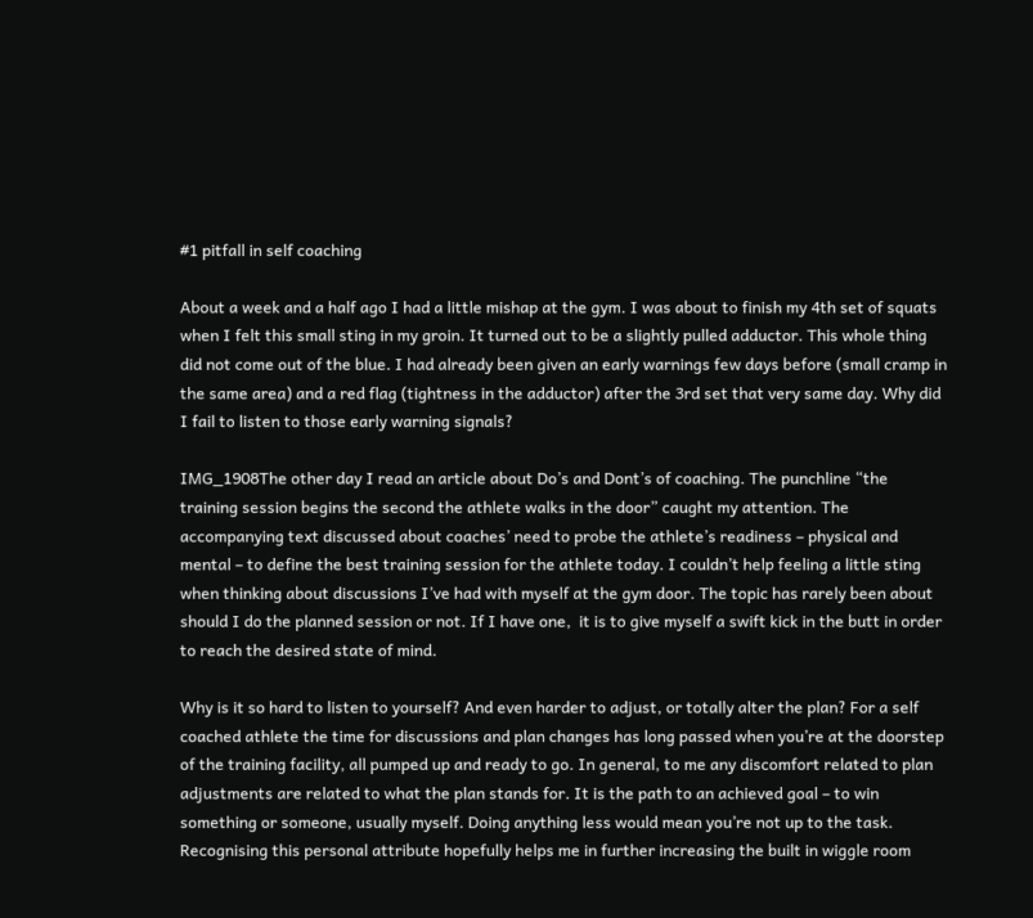#1 pitfall in self coaching

About a week and a half ago I had a little mishap at the gym. I was about to finish my 4th set of squats when I felt this small sting in my groin. It turned out to be a slightly pulled adductor. This whole thing did not come out of the blue. I had already been given an early warnings few days before (small cramp in the same area) and a red flag (tightness in the adductor) after the 3rd set that very same day. Why did I fail to listen to those early warning signals?

IMG_1908The other day I read an article about Do’s and Dont’s of coaching. The punchline “the training session begins the second the athlete walks in the door” caught my attention. The accompanying text discussed about coaches’ need to probe the athlete’s readiness – physical and mental – to define the best training session for the athlete today. I couldn’t help feeling a little sting when thinking about discussions I’ve had with myself at the gym door. The topic has rarely been about should I do the planned session or not. If I have one,  it is to give myself a swift kick in the butt in order to reach the desired state of mind.

Why is it so hard to listen to yourself? And even harder to adjust, or totally alter the plan? For a self coached athlete the time for discussions and plan changes has long passed when you’re at the doorstep of the training facility, all pumped up and ready to go. In general, to me any discomfort related to plan adjustments are related to what the plan stands for. It is the path to an achieved goal – to win something or someone, usually myself. Doing anything less would mean you’re not up to the task. Recognising this personal attribute hopefully helps me in further increasing the built in wiggle room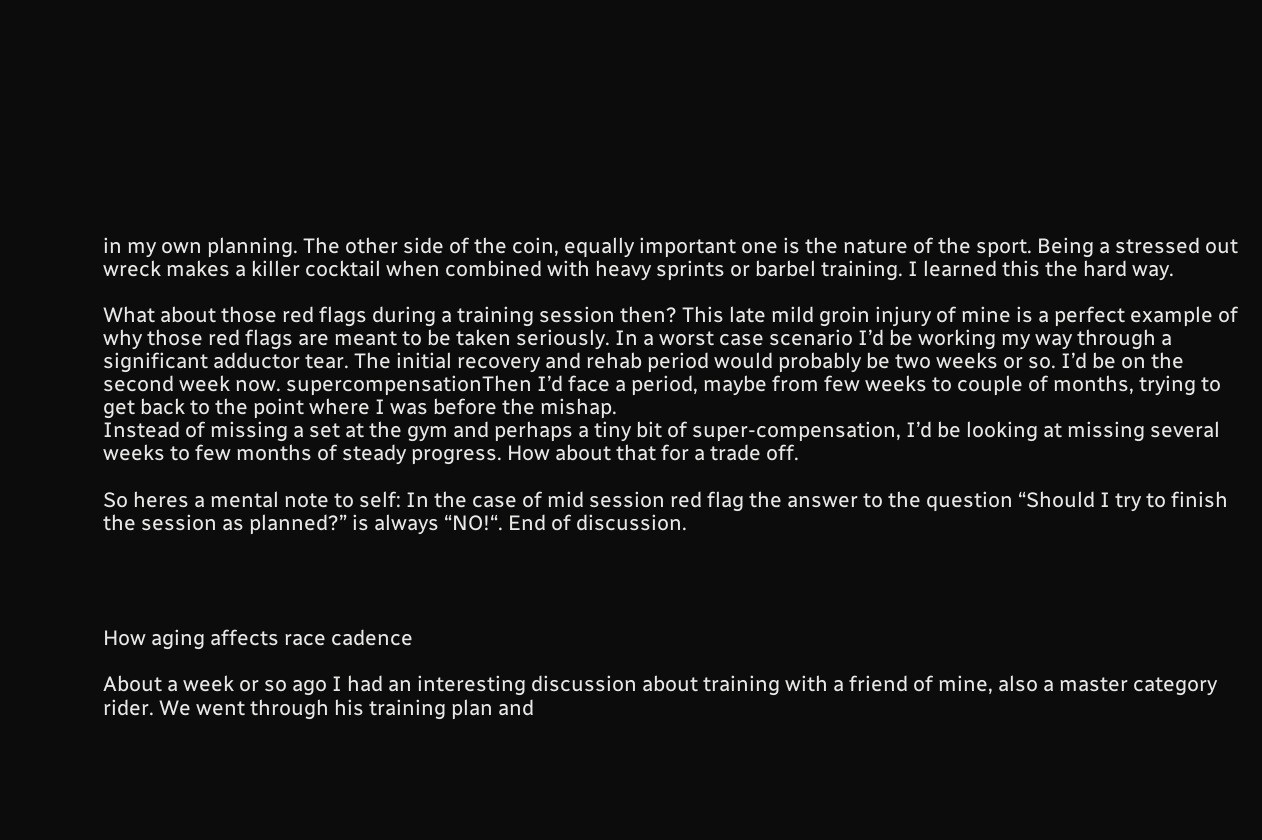in my own planning. The other side of the coin, equally important one is the nature of the sport. Being a stressed out wreck makes a killer cocktail when combined with heavy sprints or barbel training. I learned this the hard way.

What about those red flags during a training session then? This late mild groin injury of mine is a perfect example of why those red flags are meant to be taken seriously. In a worst case scenario I’d be working my way through a significant adductor tear. The initial recovery and rehab period would probably be two weeks or so. I’d be on the second week now. supercompensationThen I’d face a period, maybe from few weeks to couple of months, trying to get back to the point where I was before the mishap.
Instead of missing a set at the gym and perhaps a tiny bit of super-compensation, I’d be looking at missing several weeks to few months of steady progress. How about that for a trade off.

So heres a mental note to self: In the case of mid session red flag the answer to the question “Should I try to finish the session as planned?” is always “NO!“. End of discussion.




How aging affects race cadence

About a week or so ago I had an interesting discussion about training with a friend of mine, also a master category rider. We went through his training plan and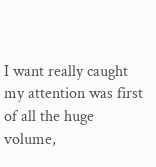I want really caught my attention was first of all the huge volume,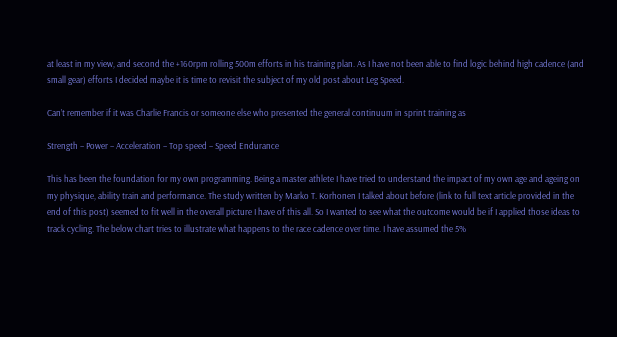at least in my view, and second the +160rpm rolling 500m efforts in his training plan. As I have not been able to find logic behind high cadence (and small gear) efforts I decided maybe it is time to revisit the subject of my old post about Leg Speed.

Can’t remember if it was Charlie Francis or someone else who presented the general continuum in sprint training as

Strength – Power – Acceleration – Top speed – Speed Endurance

This has been the foundation for my own programming. Being a master athlete I have tried to understand the impact of my own age and ageing on my physique, ability train and performance. The study written by Marko T. Korhonen I talked about before (link to full text article provided in the end of this post) seemed to fit well in the overall picture I have of this all. So I wanted to see what the outcome would be if I applied those ideas to track cycling. The below chart tries to illustrate what happens to the race cadence over time. I have assumed the 5%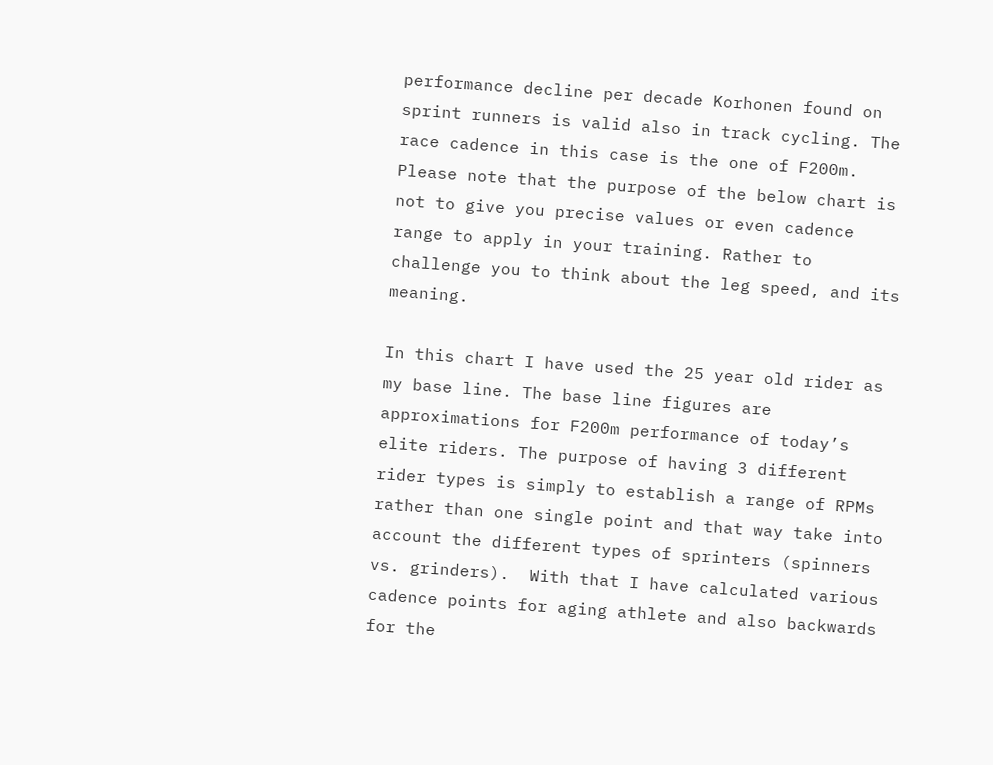performance decline per decade Korhonen found on sprint runners is valid also in track cycling. The race cadence in this case is the one of F200m. Please note that the purpose of the below chart is not to give you precise values or even cadence range to apply in your training. Rather to challenge you to think about the leg speed, and its meaning.

In this chart I have used the 25 year old rider as my base line. The base line figures are approximations for F200m performance of today’s elite riders. The purpose of having 3 different rider types is simply to establish a range of RPMs rather than one single point and that way take into account the different types of sprinters (spinners vs. grinders).  With that I have calculated various cadence points for aging athlete and also backwards for the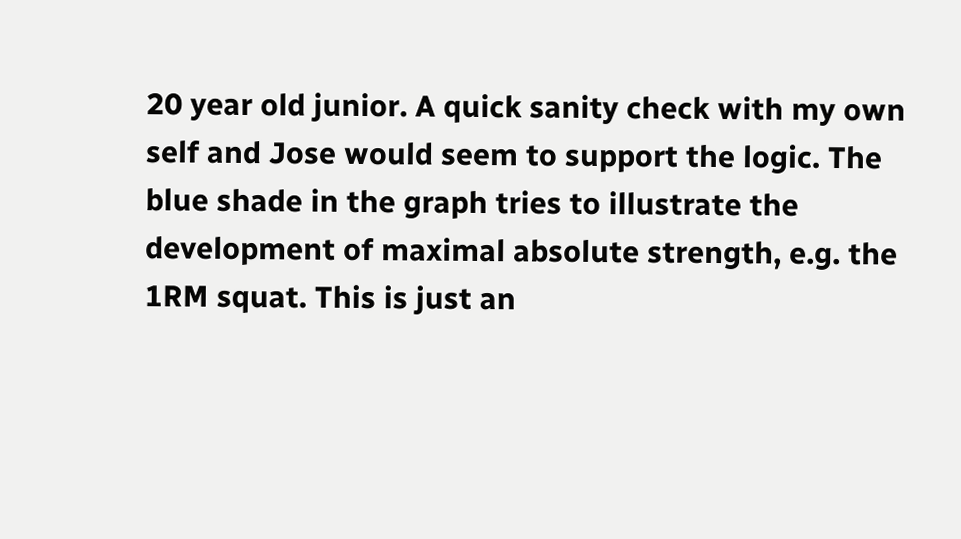20 year old junior. A quick sanity check with my own self and Jose would seem to support the logic. The blue shade in the graph tries to illustrate the development of maximal absolute strength, e.g. the 1RM squat. This is just an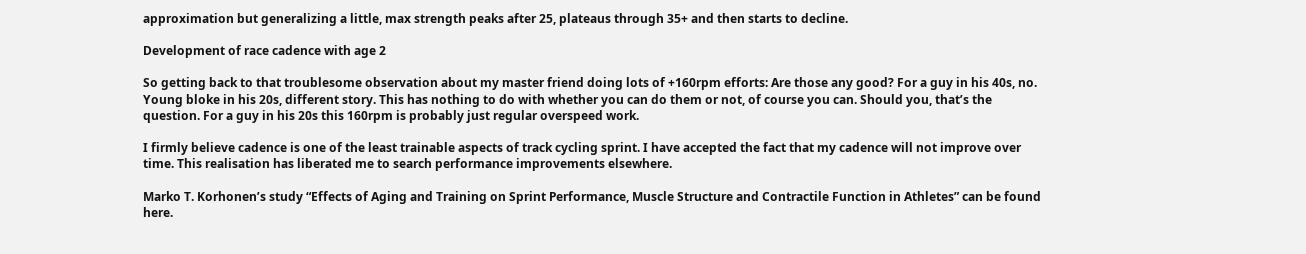approximation but generalizing a little, max strength peaks after 25, plateaus through 35+ and then starts to decline.

Development of race cadence with age 2

So getting back to that troublesome observation about my master friend doing lots of +160rpm efforts: Are those any good? For a guy in his 40s, no. Young bloke in his 20s, different story. This has nothing to do with whether you can do them or not, of course you can. Should you, that’s the question. For a guy in his 20s this 160rpm is probably just regular overspeed work.

I firmly believe cadence is one of the least trainable aspects of track cycling sprint. I have accepted the fact that my cadence will not improve over time. This realisation has liberated me to search performance improvements elsewhere.

Marko T. Korhonen’s study “Effects of Aging and Training on Sprint Performance, Muscle Structure and Contractile Function in Athletes” can be found here.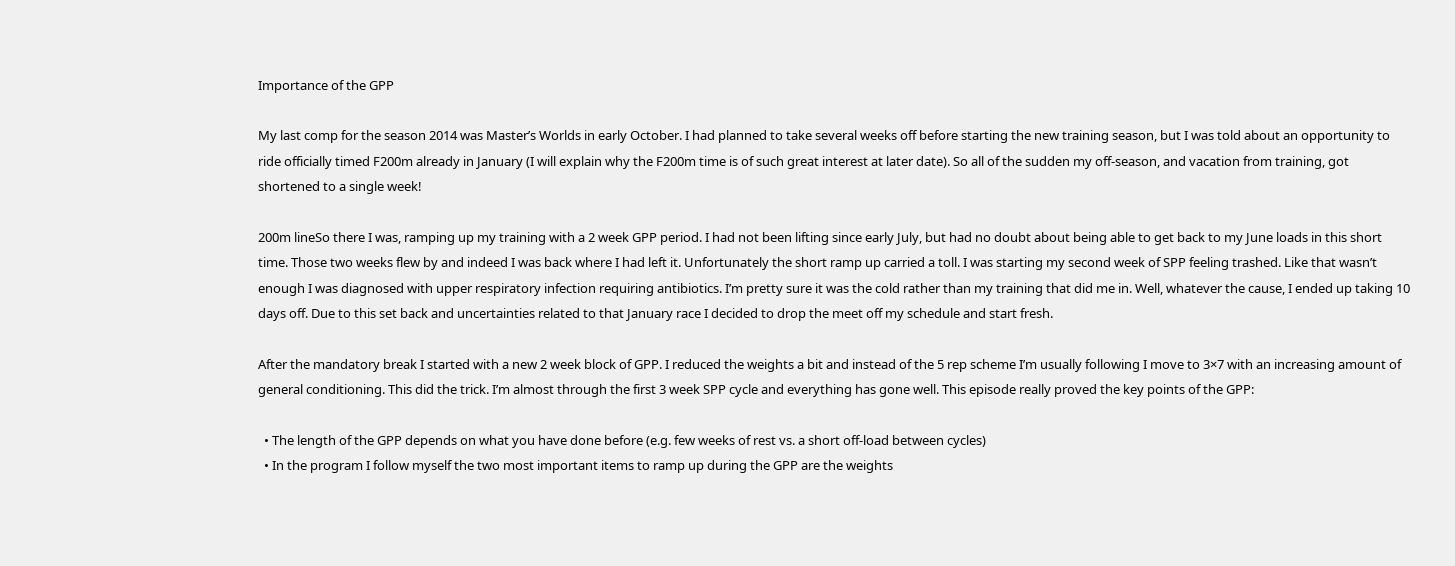Importance of the GPP

My last comp for the season 2014 was Master’s Worlds in early October. I had planned to take several weeks off before starting the new training season, but I was told about an opportunity to ride officially timed F200m already in January (I will explain why the F200m time is of such great interest at later date). So all of the sudden my off-season, and vacation from training, got shortened to a single week!

200m lineSo there I was, ramping up my training with a 2 week GPP period. I had not been lifting since early July, but had no doubt about being able to get back to my June loads in this short time. Those two weeks flew by and indeed I was back where I had left it. Unfortunately the short ramp up carried a toll. I was starting my second week of SPP feeling trashed. Like that wasn’t enough I was diagnosed with upper respiratory infection requiring antibiotics. I’m pretty sure it was the cold rather than my training that did me in. Well, whatever the cause, I ended up taking 10 days off. Due to this set back and uncertainties related to that January race I decided to drop the meet off my schedule and start fresh.

After the mandatory break I started with a new 2 week block of GPP. I reduced the weights a bit and instead of the 5 rep scheme I’m usually following I move to 3×7 with an increasing amount of general conditioning. This did the trick. I’m almost through the first 3 week SPP cycle and everything has gone well. This episode really proved the key points of the GPP:

  • The length of the GPP depends on what you have done before (e.g. few weeks of rest vs. a short off-load between cycles)
  • In the program I follow myself the two most important items to ramp up during the GPP are the weights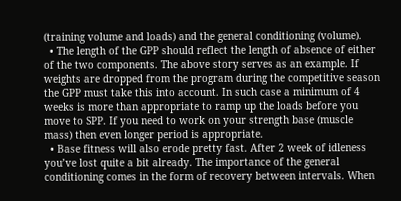(training volume and loads) and the general conditioning (volume).
  • The length of the GPP should reflect the length of absence of either of the two components. The above story serves as an example. If weights are dropped from the program during the competitive season the GPP must take this into account. In such case a minimum of 4 weeks is more than appropriate to ramp up the loads before you move to SPP. If you need to work on your strength base (muscle mass) then even longer period is appropriate.
  • Base fitness will also erode pretty fast. After 2 week of idleness you’ve lost quite a bit already. The importance of the general conditioning comes in the form of recovery between intervals. When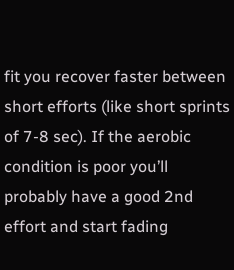fit you recover faster between short efforts (like short sprints of 7-8 sec). If the aerobic condition is poor you’ll probably have a good 2nd effort and start fading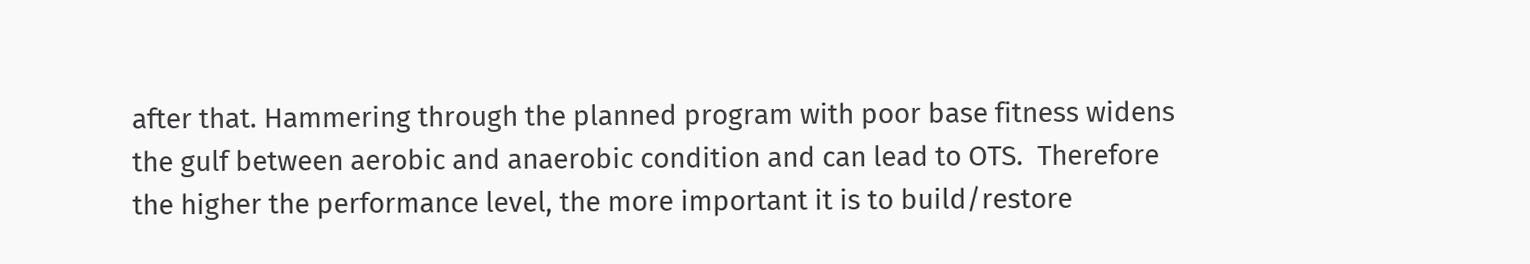after that. Hammering through the planned program with poor base fitness widens the gulf between aerobic and anaerobic condition and can lead to OTS.  Therefore the higher the performance level, the more important it is to build/restore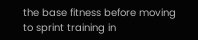the base fitness before moving to sprint training in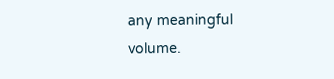any meaningful volume.